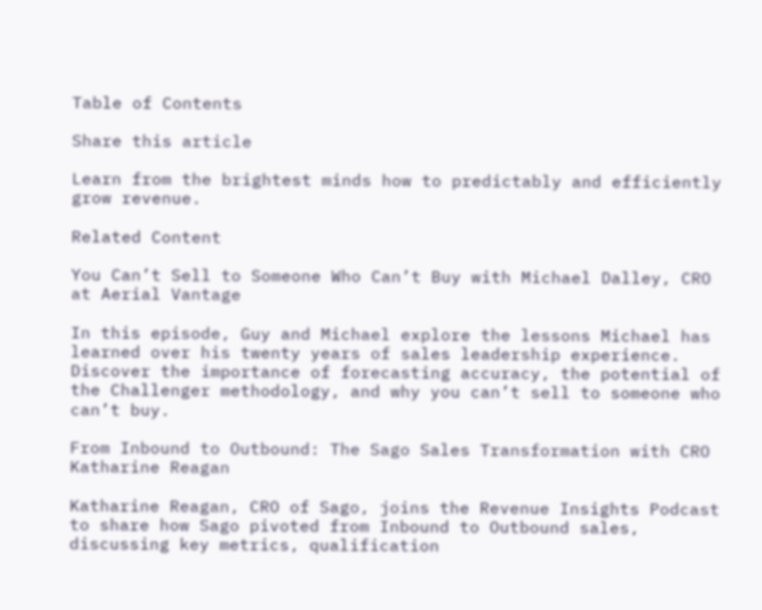Table of Contents

Share this article

Learn from the brightest minds how to predictably and efficiently grow revenue.

Related Content

You Can’t Sell to Someone Who Can’t Buy with Michael Dalley, CRO at Aerial Vantage

In this episode, Guy and Michael explore the lessons Michael has learned over his twenty years of sales leadership experience. Discover the importance of forecasting accuracy, the potential of the Challenger methodology, and why you can’t sell to someone who can’t buy.

From Inbound to Outbound: The Sago Sales Transformation with CRO Katharine Reagan

Katharine Reagan, CRO of Sago, joins the Revenue Insights Podcast to share how Sago pivoted from Inbound to Outbound sales, discussing key metrics, qualification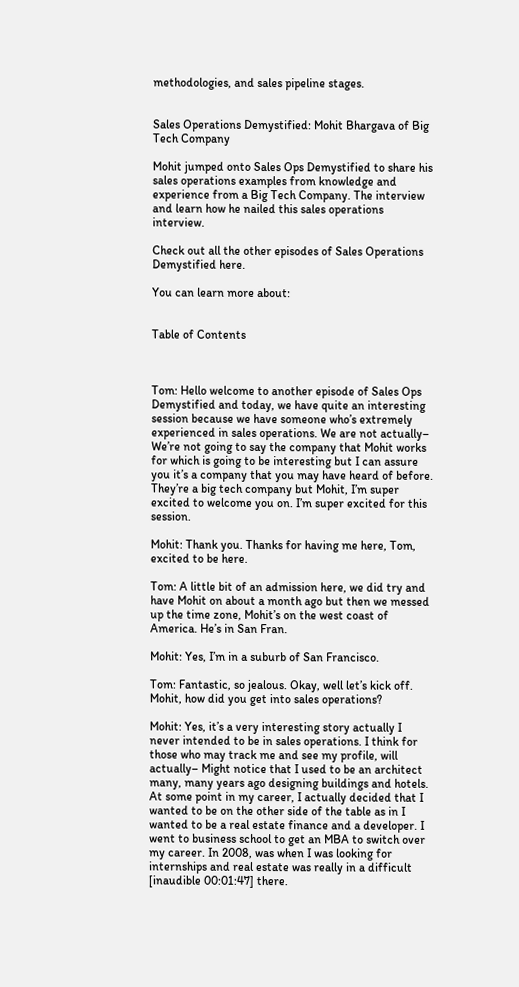methodologies, and sales pipeline stages.


Sales Operations Demystified: Mohit Bhargava of Big Tech Company

Mohit jumped onto Sales Ops Demystified to share his sales operations examples from knowledge and experience from a Big Tech Company. The interview and learn how he nailed this sales operations interview.

Check out all the other episodes of Sales Operations Demystified here.

You can learn more about:


Table of Contents



Tom: Hello welcome to another episode of Sales Ops Demystified and today, we have quite an interesting session because we have someone who’s extremely experienced in sales operations. We are not actually– We’re not going to say the company that Mohit works for which is going to be interesting but I can assure you it’s a company that you may have heard of before. They’re a big tech company but Mohit, I’m super excited to welcome you on. I’m super excited for this session.

Mohit: Thank you. Thanks for having me here, Tom, excited to be here.

Tom: A little bit of an admission here, we did try and have Mohit on about a month ago but then we messed up the time zone, Mohit’s on the west coast of America. He’s in San Fran.

Mohit: Yes, I’m in a suburb of San Francisco.

Tom: Fantastic, so jealous. Okay, well let’s kick off. Mohit, how did you get into sales operations?

Mohit: Yes, it’s a very interesting story actually I never intended to be in sales operations. I think for those who may track me and see my profile, will actually– Might notice that I used to be an architect many, many years ago designing buildings and hotels. At some point in my career, I actually decided that I wanted to be on the other side of the table as in I wanted to be a real estate finance and a developer. I went to business school to get an MBA to switch over my career. In 2008, was when I was looking for internships and real estate was really in a difficult [inaudible 00:01:47] there.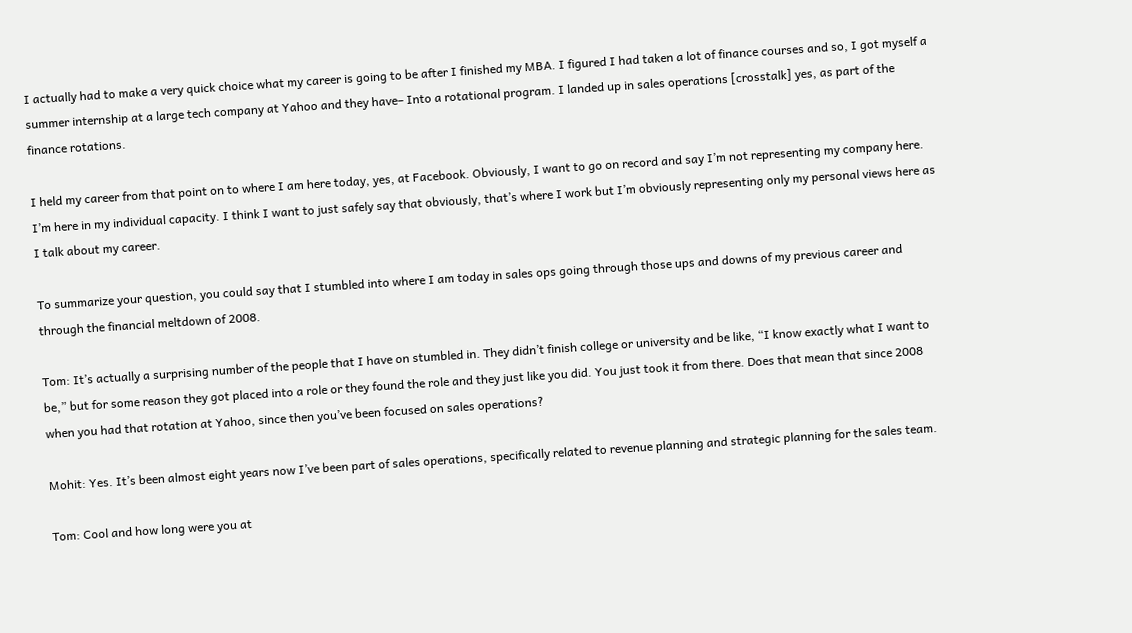I actually had to make a very quick choice what my career is going to be after I finished my MBA. I figured I had taken a lot of finance courses and so, I got myself a summer internship at a large tech company at Yahoo and they have– Into a rotational program. I landed up in sales operations [crosstalk] yes, as part of the finance rotations.

I held my career from that point on to where I am here today, yes, at Facebook. Obviously, I want to go on record and say I’m not representing my company here. I’m here in my individual capacity. I think I want to just safely say that obviously, that’s where I work but I’m obviously representing only my personal views here as I talk about my career.

To summarize your question, you could say that I stumbled into where I am today in sales ops going through those ups and downs of my previous career and through the financial meltdown of 2008.

Tom: It’s actually a surprising number of the people that I have on stumbled in. They didn’t finish college or university and be like, “I know exactly what I want to be,” but for some reason they got placed into a role or they found the role and they just like you did. You just took it from there. Does that mean that since 2008 when you had that rotation at Yahoo, since then you’ve been focused on sales operations?

Mohit: Yes. It’s been almost eight years now I’ve been part of sales operations, specifically related to revenue planning and strategic planning for the sales team.

Tom: Cool and how long were you at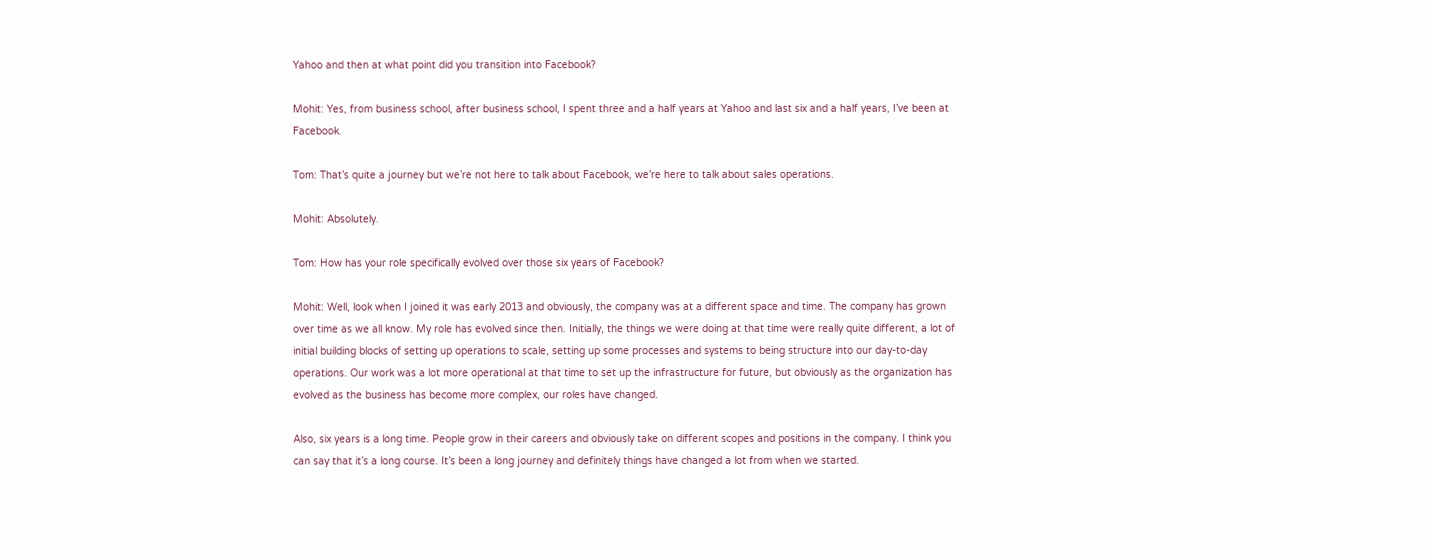Yahoo and then at what point did you transition into Facebook?

Mohit: Yes, from business school, after business school, I spent three and a half years at Yahoo and last six and a half years, I’ve been at Facebook.

Tom: That’s quite a journey but we’re not here to talk about Facebook, we’re here to talk about sales operations.

Mohit: Absolutely.

Tom: How has your role specifically evolved over those six years of Facebook?

Mohit: Well, look when I joined it was early 2013 and obviously, the company was at a different space and time. The company has grown over time as we all know. My role has evolved since then. Initially, the things we were doing at that time were really quite different, a lot of initial building blocks of setting up operations to scale, setting up some processes and systems to being structure into our day-to-day operations. Our work was a lot more operational at that time to set up the infrastructure for future, but obviously as the organization has evolved as the business has become more complex, our roles have changed.

Also, six years is a long time. People grow in their careers and obviously take on different scopes and positions in the company. I think you can say that it’s a long course. It’s been a long journey and definitely things have changed a lot from when we started.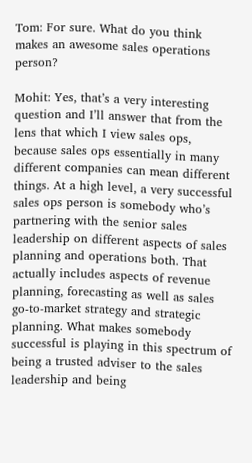Tom: For sure. What do you think makes an awesome sales operations person?

Mohit: Yes, that’s a very interesting question and I’ll answer that from the lens that which I view sales ops, because sales ops essentially in many different companies can mean different things. At a high level, a very successful sales ops person is somebody who’s partnering with the senior sales leadership on different aspects of sales planning and operations both. That actually includes aspects of revenue planning, forecasting as well as sales go-to-market strategy and strategic planning. What makes somebody successful is playing in this spectrum of being a trusted adviser to the sales leadership and being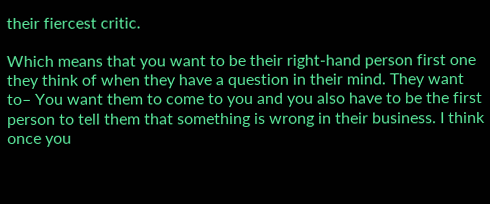their fiercest critic.

Which means that you want to be their right-hand person first one they think of when they have a question in their mind. They want to– You want them to come to you and you also have to be the first person to tell them that something is wrong in their business. I think once you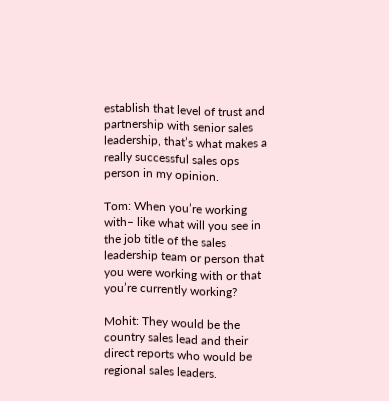establish that level of trust and partnership with senior sales leadership, that’s what makes a really successful sales ops person in my opinion.

Tom: When you’re working with– like what will you see in the job title of the sales leadership team or person that you were working with or that you’re currently working?

Mohit: They would be the country sales lead and their direct reports who would be regional sales leaders.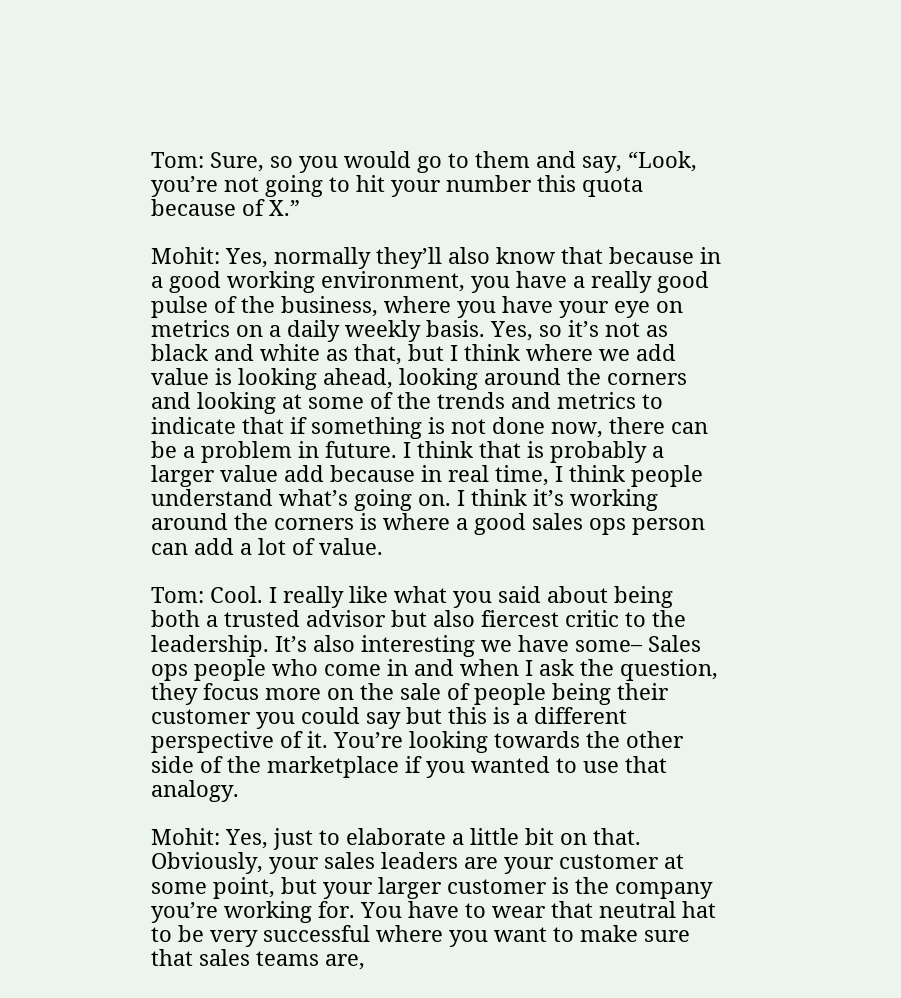Tom: Sure, so you would go to them and say, “Look, you’re not going to hit your number this quota because of X.”

Mohit: Yes, normally they’ll also know that because in a good working environment, you have a really good pulse of the business, where you have your eye on metrics on a daily weekly basis. Yes, so it’s not as black and white as that, but I think where we add value is looking ahead, looking around the corners and looking at some of the trends and metrics to indicate that if something is not done now, there can be a problem in future. I think that is probably a larger value add because in real time, I think people understand what’s going on. I think it’s working around the corners is where a good sales ops person can add a lot of value.

Tom: Cool. I really like what you said about being both a trusted advisor but also fiercest critic to the leadership. It’s also interesting we have some– Sales ops people who come in and when I ask the question, they focus more on the sale of people being their customer you could say but this is a different perspective of it. You’re looking towards the other side of the marketplace if you wanted to use that analogy.

Mohit: Yes, just to elaborate a little bit on that. Obviously, your sales leaders are your customer at some point, but your larger customer is the company you’re working for. You have to wear that neutral hat to be very successful where you want to make sure that sales teams are,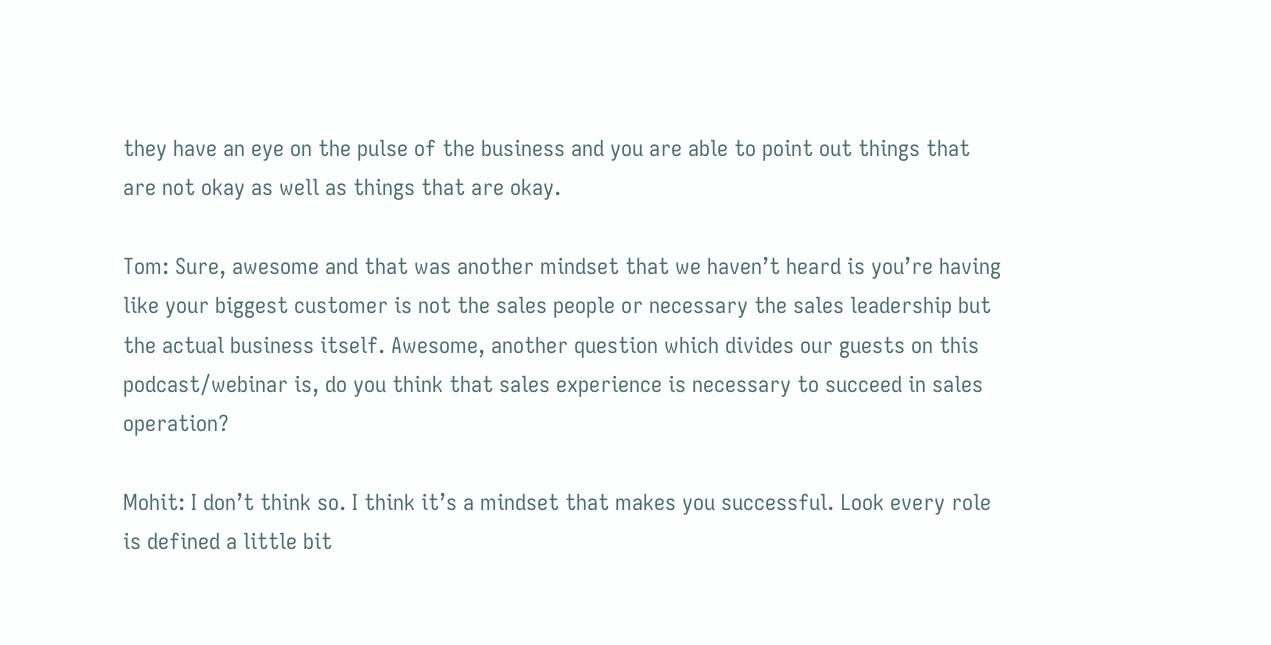they have an eye on the pulse of the business and you are able to point out things that are not okay as well as things that are okay.

Tom: Sure, awesome and that was another mindset that we haven’t heard is you’re having like your biggest customer is not the sales people or necessary the sales leadership but the actual business itself. Awesome, another question which divides our guests on this podcast/webinar is, do you think that sales experience is necessary to succeed in sales operation?

Mohit: I don’t think so. I think it’s a mindset that makes you successful. Look every role is defined a little bit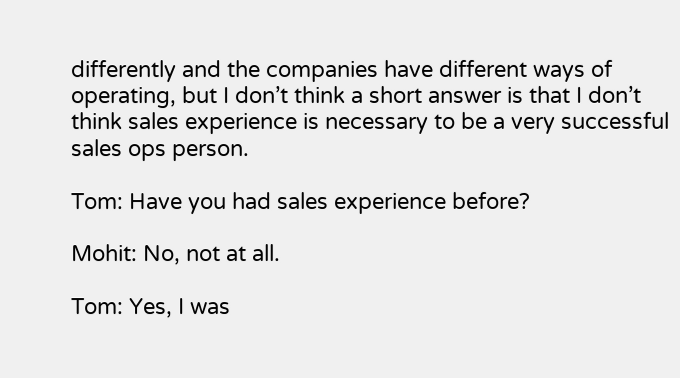differently and the companies have different ways of operating, but I don’t think a short answer is that I don’t think sales experience is necessary to be a very successful sales ops person.

Tom: Have you had sales experience before?

Mohit: No, not at all.

Tom: Yes, I was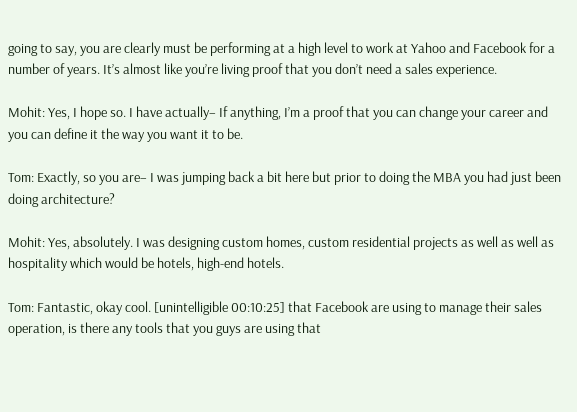going to say, you are clearly must be performing at a high level to work at Yahoo and Facebook for a number of years. It’s almost like you’re living proof that you don’t need a sales experience.

Mohit: Yes, I hope so. I have actually– If anything, I’m a proof that you can change your career and you can define it the way you want it to be.

Tom: Exactly, so you are– I was jumping back a bit here but prior to doing the MBA you had just been doing architecture?

Mohit: Yes, absolutely. I was designing custom homes, custom residential projects as well as well as hospitality which would be hotels, high-end hotels.

Tom: Fantastic, okay cool. [unintelligible 00:10:25] that Facebook are using to manage their sales operation, is there any tools that you guys are using that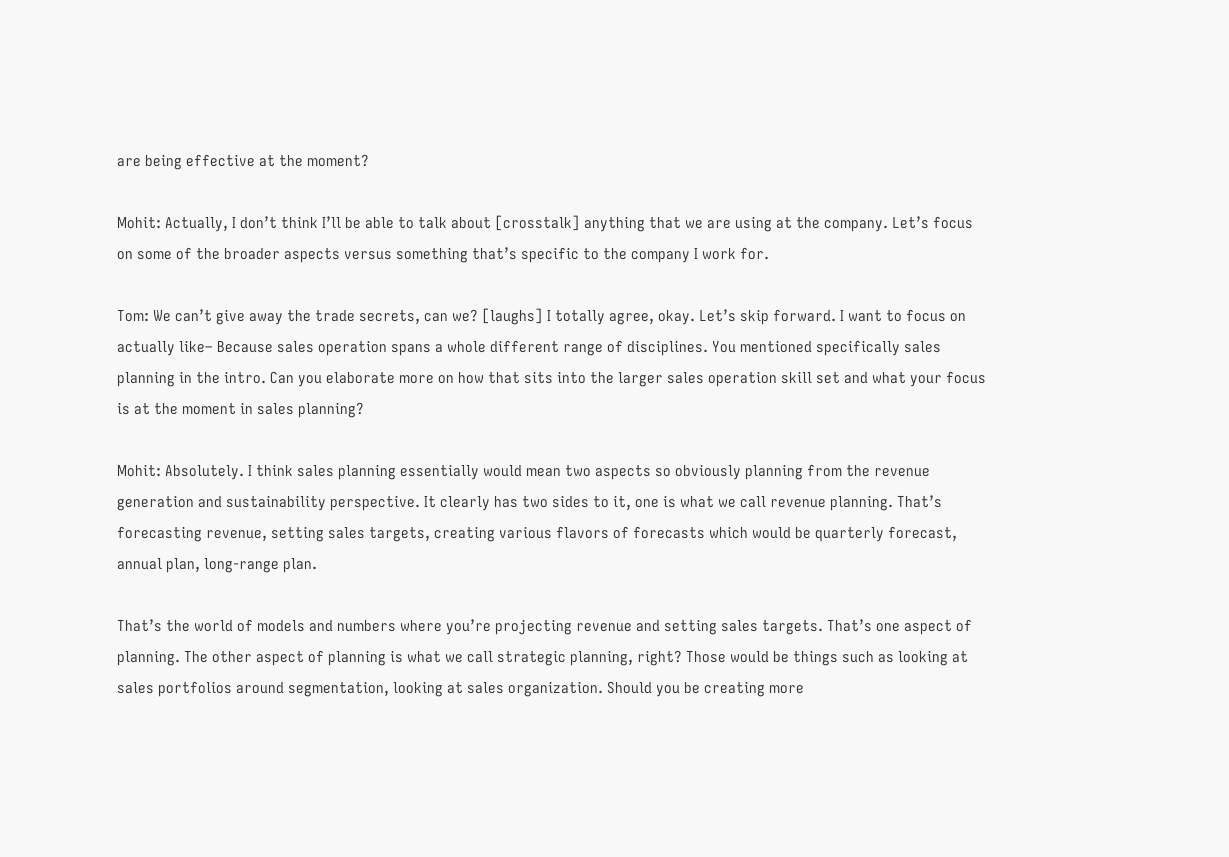are being effective at the moment?

Mohit: Actually, I don’t think I’ll be able to talk about [crosstalk] anything that we are using at the company. Let’s focus on some of the broader aspects versus something that’s specific to the company I work for.

Tom: We can’t give away the trade secrets, can we? [laughs] I totally agree, okay. Let’s skip forward. I want to focus on actually like– Because sales operation spans a whole different range of disciplines. You mentioned specifically sales planning in the intro. Can you elaborate more on how that sits into the larger sales operation skill set and what your focus is at the moment in sales planning?

Mohit: Absolutely. I think sales planning essentially would mean two aspects so obviously planning from the revenue generation and sustainability perspective. It clearly has two sides to it, one is what we call revenue planning. That’s forecasting revenue, setting sales targets, creating various flavors of forecasts which would be quarterly forecast, annual plan, long-range plan.

That’s the world of models and numbers where you’re projecting revenue and setting sales targets. That’s one aspect of planning. The other aspect of planning is what we call strategic planning, right? Those would be things such as looking at sales portfolios around segmentation, looking at sales organization. Should you be creating more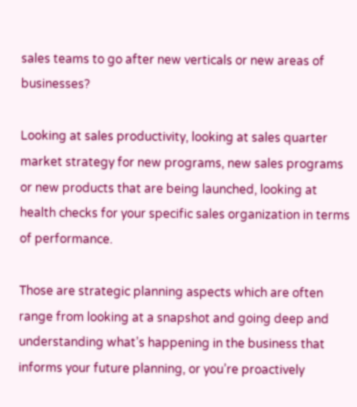sales teams to go after new verticals or new areas of businesses?

Looking at sales productivity, looking at sales quarter market strategy for new programs, new sales programs or new products that are being launched, looking at health checks for your specific sales organization in terms of performance.

Those are strategic planning aspects which are often range from looking at a snapshot and going deep and understanding what’s happening in the business that informs your future planning, or you’re proactively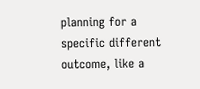planning for a specific different outcome, like a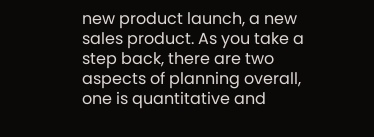new product launch, a new sales product. As you take a step back, there are two aspects of planning overall, one is quantitative and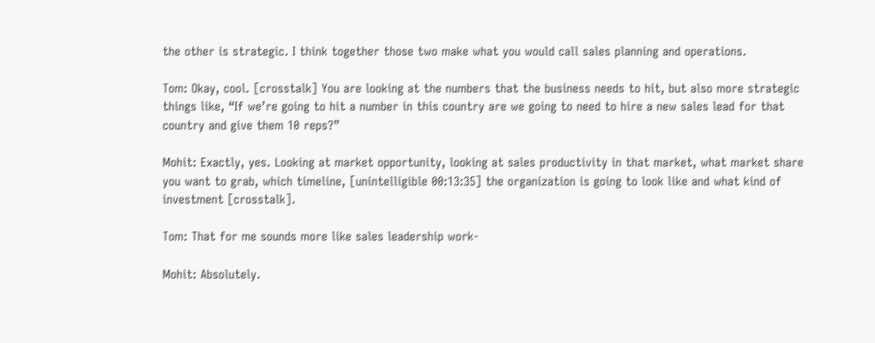the other is strategic. I think together those two make what you would call sales planning and operations.

Tom: Okay, cool. [crosstalk] You are looking at the numbers that the business needs to hit, but also more strategic things like, “If we’re going to hit a number in this country are we going to need to hire a new sales lead for that country and give them 10 reps?”

Mohit: Exactly, yes. Looking at market opportunity, looking at sales productivity in that market, what market share you want to grab, which timeline, [unintelligible 00:13:35] the organization is going to look like and what kind of investment [crosstalk].

Tom: That for me sounds more like sales leadership work-

Mohit: Absolutely.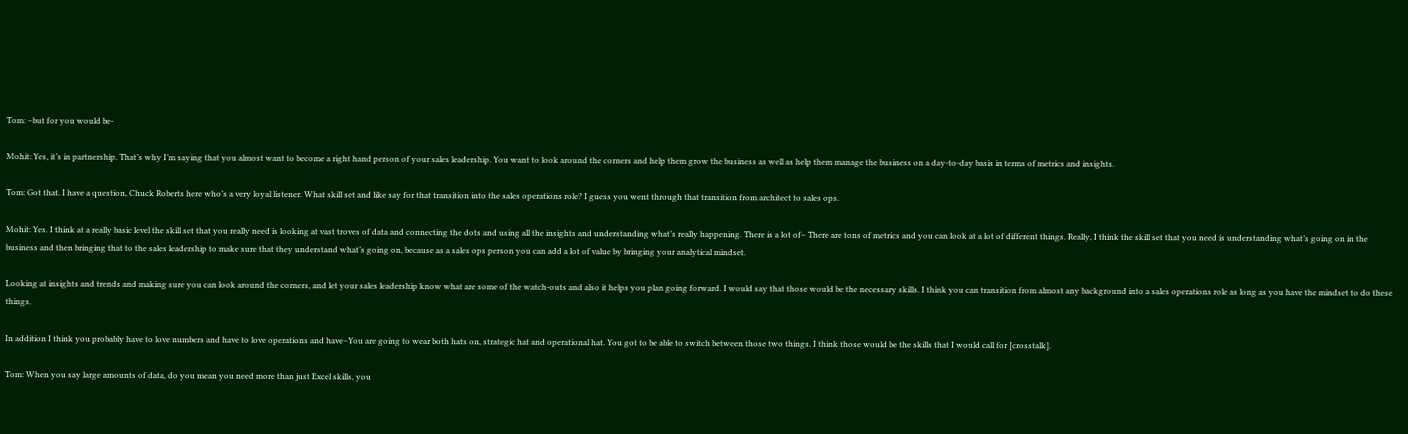Tom: –but for you would be-

Mohit: Yes, it’s in partnership. That’s why I’m saying that you almost want to become a right hand person of your sales leadership. You want to look around the corners and help them grow the business as well as help them manage the business on a day-to-day basis in terms of metrics and insights.

Tom: Got that. I have a question, Chuck Roberts here who’s a very loyal listener. What skill set and like say for that transition into the sales operations role? I guess you went through that transition from architect to sales ops.

Mohit: Yes. I think at a really basic level the skill set that you really need is looking at vast troves of data and connecting the dots and using all the insights and understanding what’s really happening. There is a lot of– There are tons of metrics and you can look at a lot of different things. Really, I think the skill set that you need is understanding what’s going on in the business and then bringing that to the sales leadership to make sure that they understand what’s going on, because as a sales ops person you can add a lot of value by bringing your analytical mindset.

Looking at insights and trends and making sure you can look around the corners, and let your sales leadership know what are some of the watch-outs and also it helps you plan going forward. I would say that those would be the necessary skills. I think you can transition from almost any background into a sales operations role as long as you have the mindset to do these things.

In addition I think you probably have to love numbers and have to love operations and have–You are going to wear both hats on, strategic hat and operational hat. You got to be able to switch between those two things. I think those would be the skills that I would call for [crosstalk].

Tom: When you say large amounts of data, do you mean you need more than just Excel skills, you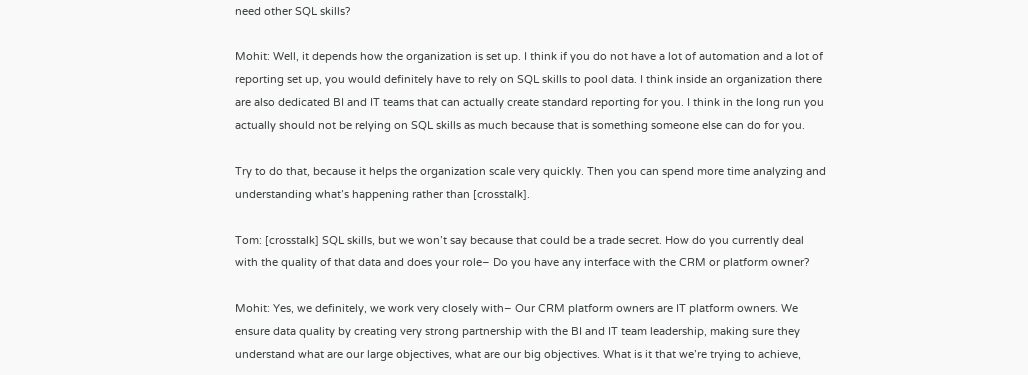need other SQL skills?

Mohit: Well, it depends how the organization is set up. I think if you do not have a lot of automation and a lot of reporting set up, you would definitely have to rely on SQL skills to pool data. I think inside an organization there are also dedicated BI and IT teams that can actually create standard reporting for you. I think in the long run you actually should not be relying on SQL skills as much because that is something someone else can do for you.

Try to do that, because it helps the organization scale very quickly. Then you can spend more time analyzing and understanding what’s happening rather than [crosstalk].

Tom: [crosstalk] SQL skills, but we won’t say because that could be a trade secret. How do you currently deal with the quality of that data and does your role– Do you have any interface with the CRM or platform owner?

Mohit: Yes, we definitely, we work very closely with– Our CRM platform owners are IT platform owners. We ensure data quality by creating very strong partnership with the BI and IT team leadership, making sure they understand what are our large objectives, what are our big objectives. What is it that we’re trying to achieve,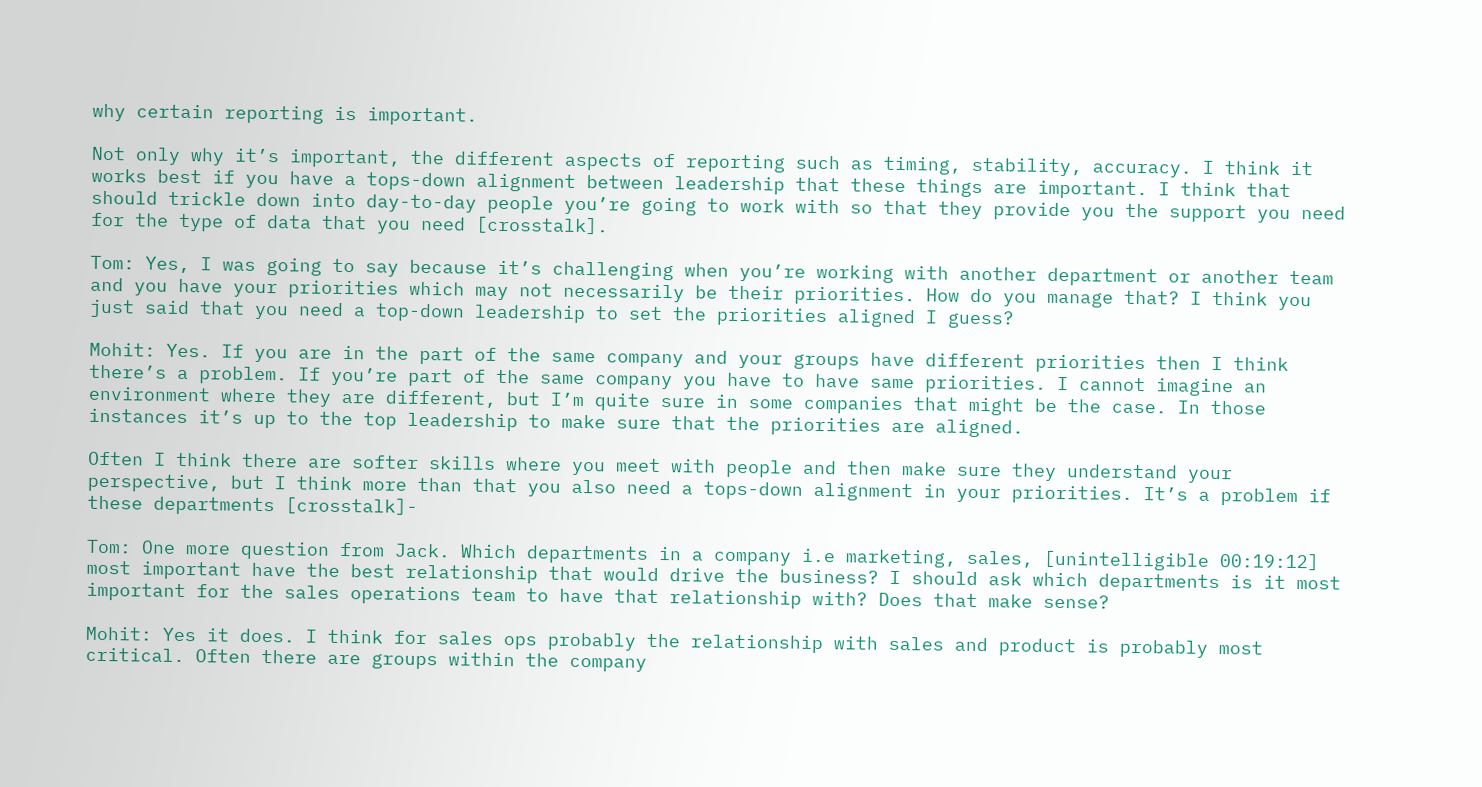why certain reporting is important.

Not only why it’s important, the different aspects of reporting such as timing, stability, accuracy. I think it works best if you have a tops-down alignment between leadership that these things are important. I think that should trickle down into day-to-day people you’re going to work with so that they provide you the support you need for the type of data that you need [crosstalk].

Tom: Yes, I was going to say because it’s challenging when you’re working with another department or another team and you have your priorities which may not necessarily be their priorities. How do you manage that? I think you just said that you need a top-down leadership to set the priorities aligned I guess?

Mohit: Yes. If you are in the part of the same company and your groups have different priorities then I think there’s a problem. If you’re part of the same company you have to have same priorities. I cannot imagine an environment where they are different, but I’m quite sure in some companies that might be the case. In those instances it’s up to the top leadership to make sure that the priorities are aligned.

Often I think there are softer skills where you meet with people and then make sure they understand your perspective, but I think more than that you also need a tops-down alignment in your priorities. It’s a problem if these departments [crosstalk]-

Tom: One more question from Jack. Which departments in a company i.e marketing, sales, [unintelligible 00:19:12] most important have the best relationship that would drive the business? I should ask which departments is it most important for the sales operations team to have that relationship with? Does that make sense?

Mohit: Yes it does. I think for sales ops probably the relationship with sales and product is probably most critical. Often there are groups within the company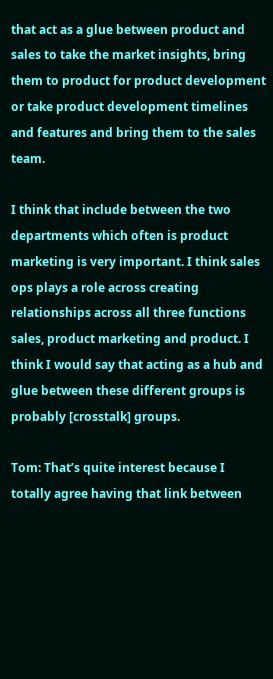that act as a glue between product and sales to take the market insights, bring them to product for product development or take product development timelines and features and bring them to the sales team.

I think that include between the two departments which often is product marketing is very important. I think sales ops plays a role across creating relationships across all three functions sales, product marketing and product. I think I would say that acting as a hub and glue between these different groups is probably [crosstalk] groups.

Tom: That’s quite interest because I totally agree having that link between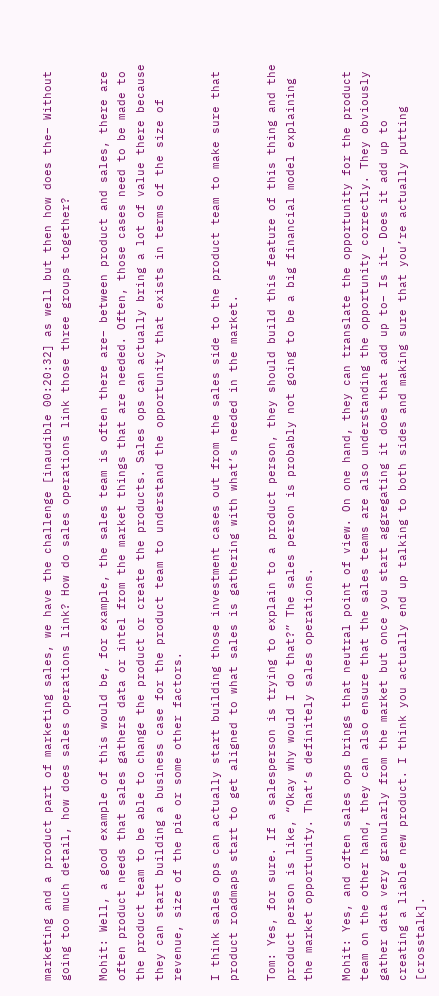marketing and a product part of marketing sales, we have the challenge [inaudible 00:20:32] as well but then how does the– Without going too much detail, how does sales operations link? How do sales operations link those three groups together?

Mohit: Well, a good example of this would be, for example, the sales team is often there are– between product and sales, there are often product needs that sales gathers data or intel from the market things that are needed. Often, those cases need to be made to the product team to be able to change the product or create the products. Sales ops can actually bring a lot of value there because they can start building a business case for the product team to understand the opportunity that exists in terms of the size of revenue, size of the pie or some other factors.

I think sales ops can actually start building those investment cases out from the sales side to the product team to make sure that product roadmaps start to get aligned to what sales is gathering with what’s needed in the market.

Tom: Yes, for sure. If a salesperson is trying to explain to a product person, they should build this feature of this thing and the product person is like, “Okay why would I do that?” The sales person is probably not going to be a big financial model explaining the market opportunity. That’s definitely sales operations.

Mohit: Yes, and often sales ops brings that neutral point of view. On one hand, they can translate the opportunity for the product team on the other hand, they can also ensure that the sales teams are also understanding the opportunity correctly. They obviously gather data very granularly from the market but once you start aggregating it does that add up to– Is it– Does it add up to creating a liable new product. I think you actually end up talking to both sides and making sure that you’re actually putting [crosstalk].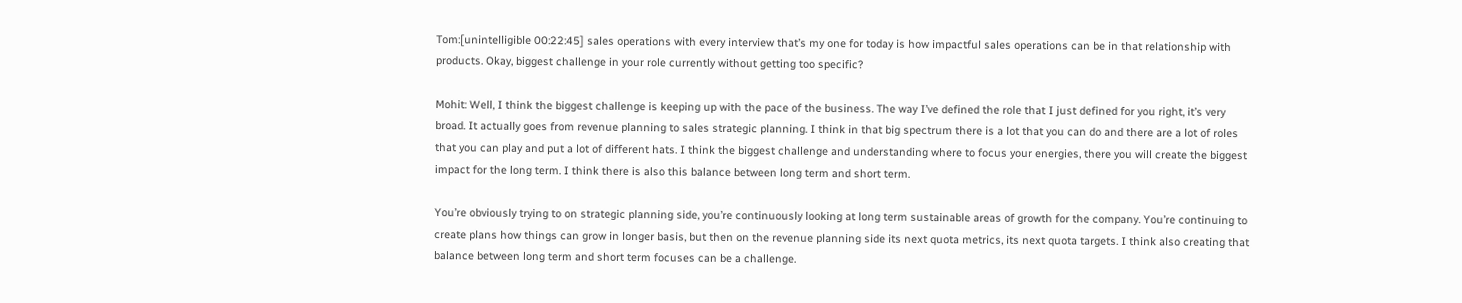Tom:[unintelligible 00:22:45] sales operations with every interview that’s my one for today is how impactful sales operations can be in that relationship with products. Okay, biggest challenge in your role currently without getting too specific?

Mohit: Well, I think the biggest challenge is keeping up with the pace of the business. The way I’ve defined the role that I just defined for you right, it’s very broad. It actually goes from revenue planning to sales strategic planning. I think in that big spectrum there is a lot that you can do and there are a lot of roles that you can play and put a lot of different hats. I think the biggest challenge and understanding where to focus your energies, there you will create the biggest impact for the long term. I think there is also this balance between long term and short term.

You’re obviously trying to on strategic planning side, you’re continuously looking at long term sustainable areas of growth for the company. You’re continuing to create plans how things can grow in longer basis, but then on the revenue planning side its next quota metrics, its next quota targets. I think also creating that balance between long term and short term focuses can be a challenge.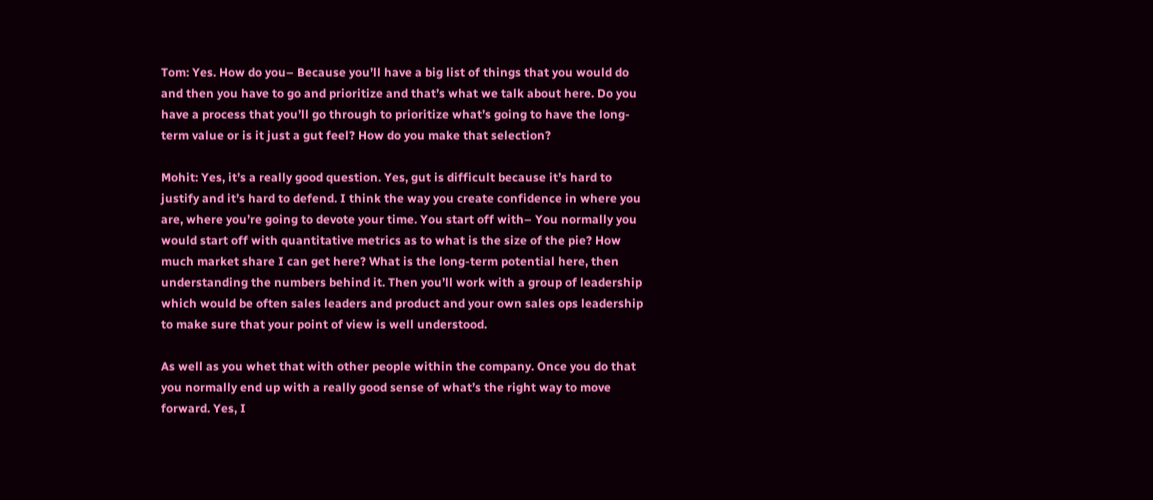Tom: Yes. How do you– Because you’ll have a big list of things that you would do and then you have to go and prioritize and that’s what we talk about here. Do you have a process that you’ll go through to prioritize what’s going to have the long-term value or is it just a gut feel? How do you make that selection?

Mohit: Yes, it’s a really good question. Yes, gut is difficult because it’s hard to justify and it’s hard to defend. I think the way you create confidence in where you are, where you’re going to devote your time. You start off with– You normally you would start off with quantitative metrics as to what is the size of the pie? How much market share I can get here? What is the long-term potential here, then understanding the numbers behind it. Then you’ll work with a group of leadership which would be often sales leaders and product and your own sales ops leadership to make sure that your point of view is well understood.

As well as you whet that with other people within the company. Once you do that you normally end up with a really good sense of what’s the right way to move forward. Yes, I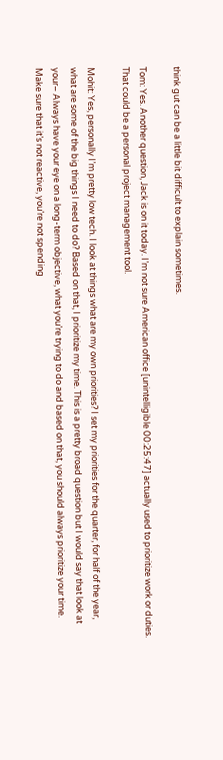think gut can be a little bit difficult to explain sometimes.

Tom: Yes. Another question, Jack is on it today. I’m not sure American office [unintelligible 00:25:47] actually used to prioritize work or duties. That could be a personal project management tool.

Mohit: Yes, personally I’m pretty low tech. I look at things what are my own priorities? I set my priorities for the quarter, for half of the year, what are some of the big things I need to do? Based on that, I prioritize my time. This is a pretty broad question but I would say that look at your– Always have your eye on a long-term objective, what you’re trying to do and based on that, you should always prioritize your time. Make sure that it’s not reactive, you’re not spending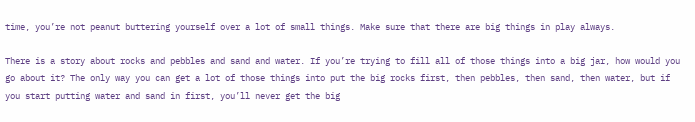time, you’re not peanut buttering yourself over a lot of small things. Make sure that there are big things in play always.

There is a story about rocks and pebbles and sand and water. If you’re trying to fill all of those things into a big jar, how would you go about it? The only way you can get a lot of those things into put the big rocks first, then pebbles, then sand, then water, but if you start putting water and sand in first, you’ll never get the big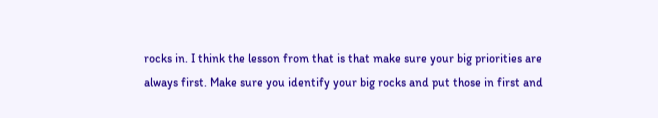rocks in. I think the lesson from that is that make sure your big priorities are always first. Make sure you identify your big rocks and put those in first and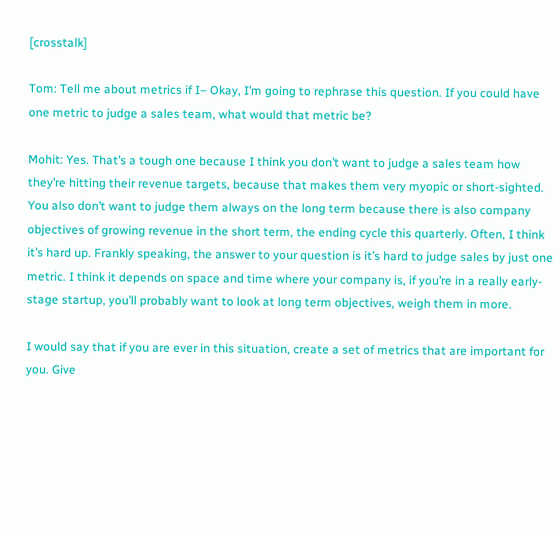[crosstalk]

Tom: Tell me about metrics if I– Okay, I’m going to rephrase this question. If you could have one metric to judge a sales team, what would that metric be?

Mohit: Yes. That’s a tough one because I think you don’t want to judge a sales team how they’re hitting their revenue targets, because that makes them very myopic or short-sighted. You also don’t want to judge them always on the long term because there is also company objectives of growing revenue in the short term, the ending cycle this quarterly. Often, I think it’s hard up. Frankly speaking, the answer to your question is it’s hard to judge sales by just one metric. I think it depends on space and time where your company is, if you’re in a really early-stage startup, you’ll probably want to look at long term objectives, weigh them in more.

I would say that if you are ever in this situation, create a set of metrics that are important for you. Give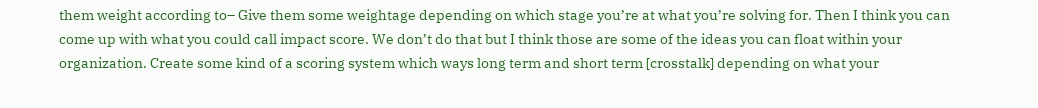them weight according to– Give them some weightage depending on which stage you’re at what you’re solving for. Then I think you can come up with what you could call impact score. We don’t do that but I think those are some of the ideas you can float within your organization. Create some kind of a scoring system which ways long term and short term [crosstalk] depending on what your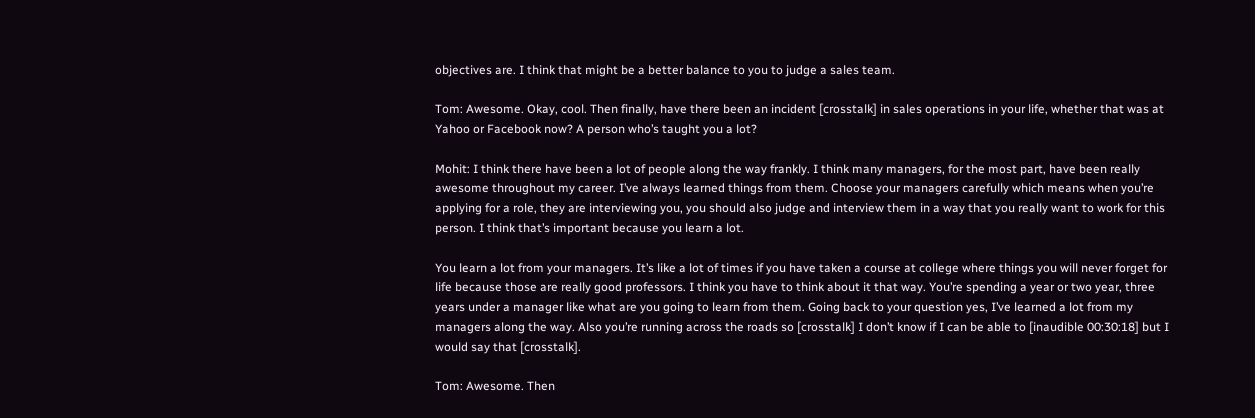objectives are. I think that might be a better balance to you to judge a sales team.

Tom: Awesome. Okay, cool. Then finally, have there been an incident [crosstalk] in sales operations in your life, whether that was at Yahoo or Facebook now? A person who’s taught you a lot?

Mohit: I think there have been a lot of people along the way frankly. I think many managers, for the most part, have been really awesome throughout my career. I’ve always learned things from them. Choose your managers carefully which means when you’re applying for a role, they are interviewing you, you should also judge and interview them in a way that you really want to work for this person. I think that’s important because you learn a lot.

You learn a lot from your managers. It’s like a lot of times if you have taken a course at college where things you will never forget for life because those are really good professors. I think you have to think about it that way. You’re spending a year or two year, three years under a manager like what are you going to learn from them. Going back to your question yes, I’ve learned a lot from my managers along the way. Also you’re running across the roads so [crosstalk] I don’t know if I can be able to [inaudible 00:30:18] but I would say that [crosstalk].

Tom: Awesome. Then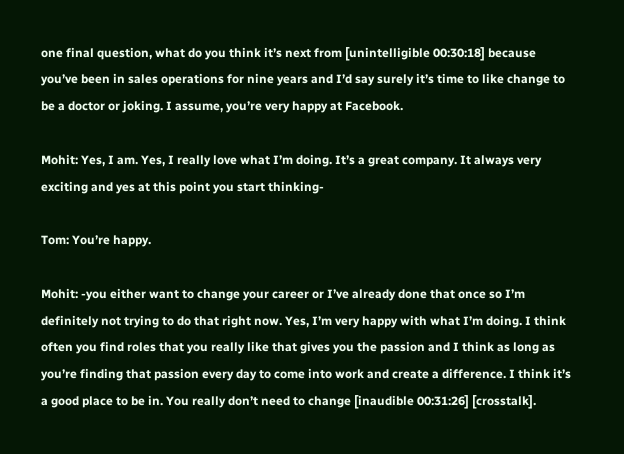one final question, what do you think it’s next from [unintelligible 00:30:18] because you’ve been in sales operations for nine years and I’d say surely it’s time to like change to be a doctor or joking. I assume, you’re very happy at Facebook.

Mohit: Yes, I am. Yes, I really love what I’m doing. It’s a great company. It always very exciting and yes at this point you start thinking-

Tom: You’re happy.

Mohit: -you either want to change your career or I’ve already done that once so I’m definitely not trying to do that right now. Yes, I’m very happy with what I’m doing. I think often you find roles that you really like that gives you the passion and I think as long as you’re finding that passion every day to come into work and create a difference. I think it’s a good place to be in. You really don’t need to change [inaudible 00:31:26] [crosstalk].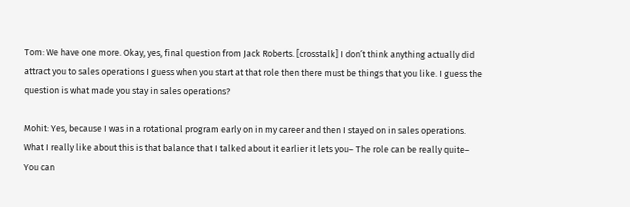Tom: We have one more. Okay, yes, final question from Jack Roberts. [crosstalk] I don’t think anything actually did attract you to sales operations I guess when you start at that role then there must be things that you like. I guess the question is what made you stay in sales operations?

Mohit: Yes, because I was in a rotational program early on in my career and then I stayed on in sales operations. What I really like about this is that balance that I talked about it earlier it lets you– The role can be really quite– You can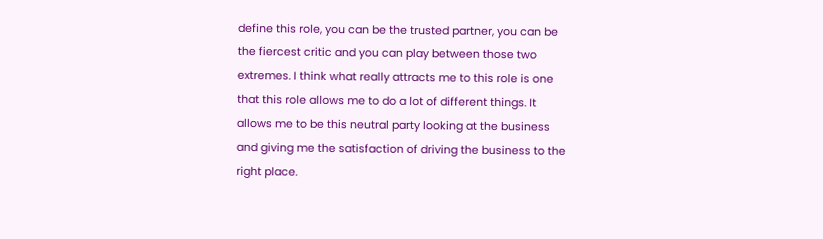define this role, you can be the trusted partner, you can be the fiercest critic and you can play between those two extremes. I think what really attracts me to this role is one that this role allows me to do a lot of different things. It allows me to be this neutral party looking at the business and giving me the satisfaction of driving the business to the right place.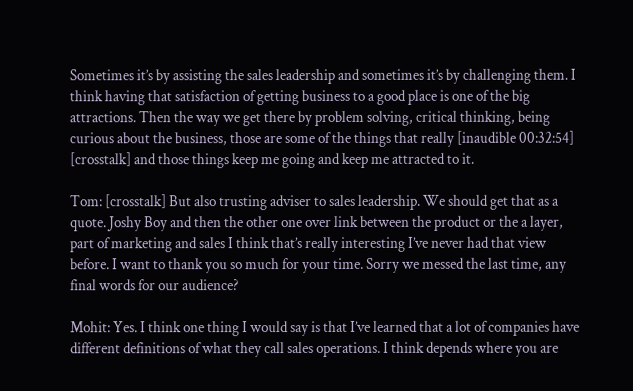Sometimes it’s by assisting the sales leadership and sometimes it’s by challenging them. I think having that satisfaction of getting business to a good place is one of the big attractions. Then the way we get there by problem solving, critical thinking, being curious about the business, those are some of the things that really [inaudible 00:32:54] [crosstalk] and those things keep me going and keep me attracted to it.

Tom: [crosstalk] But also trusting adviser to sales leadership. We should get that as a quote. Joshy Boy and then the other one over link between the product or the a layer, part of marketing and sales I think that’s really interesting I’ve never had that view before. I want to thank you so much for your time. Sorry we messed the last time, any final words for our audience?

Mohit: Yes. I think one thing I would say is that I’ve learned that a lot of companies have different definitions of what they call sales operations. I think depends where you are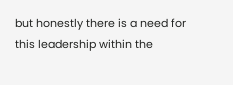but honestly there is a need for this leadership within the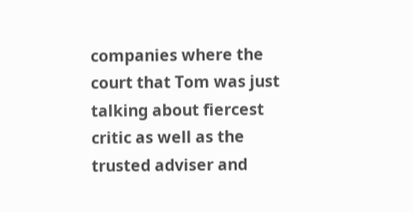companies where the court that Tom was just talking about fiercest critic as well as the trusted adviser and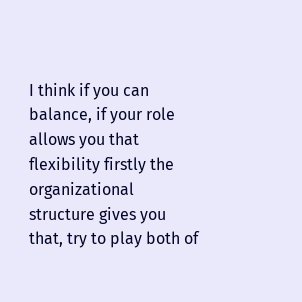I think if you can balance, if your role allows you that flexibility firstly the organizational structure gives you that, try to play both of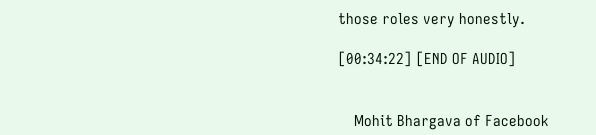those roles very honestly.

[00:34:22] [END OF AUDIO]


    Mohit Bhargava of Facebook